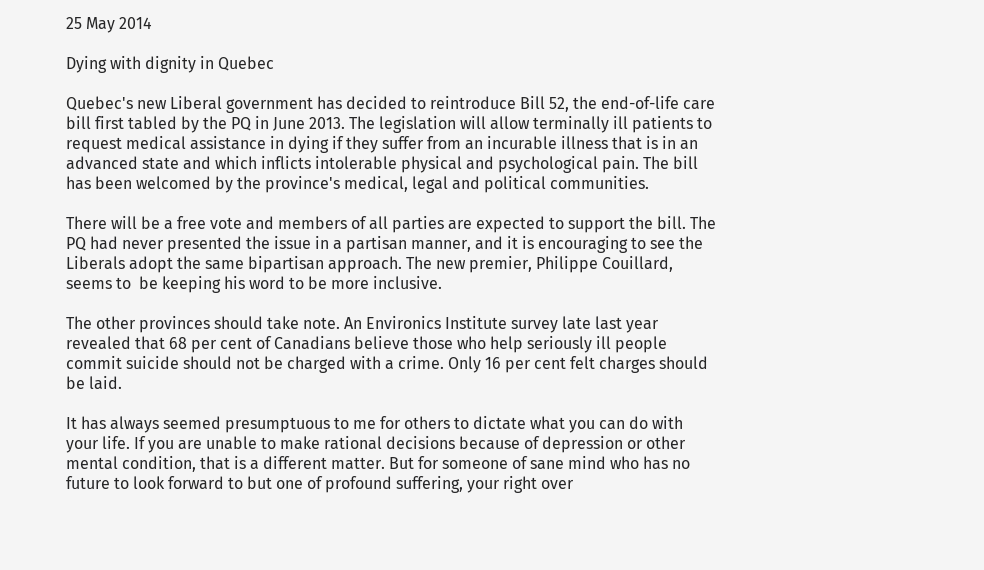25 May 2014

Dying with dignity in Quebec

Quebec's new Liberal government has decided to reintroduce Bill 52, the end-of-life care bill first tabled by the PQ in June 2013. The legislation will allow terminally ill patients to request medical assistance in dying if they suffer from an incurable illness that is in an advanced state and which inflicts intolerable physical and psychological pain. The bill has been welcomed by the province's medical, legal and political communities.

There will be a free vote and members of all parties are expected to support the bill. The PQ had never presented the issue in a partisan manner, and it is encouraging to see the Liberals adopt the same bipartisan approach. The new premier, Philippe Couillard, seems to  be keeping his word to be more inclusive.

The other provinces should take note. An Environics Institute survey late last year revealed that 68 per cent of Canadians believe those who help seriously ill people commit suicide should not be charged with a crime. Only 16 per cent felt charges should be laid.

It has always seemed presumptuous to me for others to dictate what you can do with your life. If you are unable to make rational decisions because of depression or other mental condition, that is a different matter. But for someone of sane mind who has no future to look forward to but one of profound suffering, your right over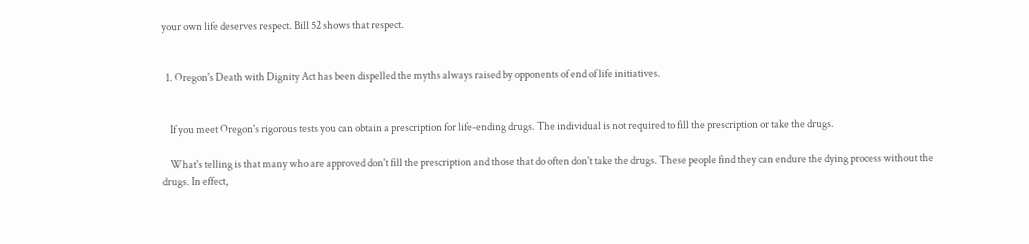your own life deserves respect. Bill 52 shows that respect.


  1. Oregon's Death with Dignity Act has been dispelled the myths always raised by opponents of end of life initiatives.


    If you meet Oregon's rigorous tests you can obtain a prescription for life-ending drugs. The individual is not required to fill the prescription or take the drugs.

    What's telling is that many who are approved don't fill the prescription and those that do often don't take the drugs. These people find they can endure the dying process without the drugs. In effect,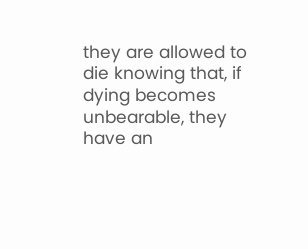they are allowed to die knowing that, if dying becomes unbearable, they have an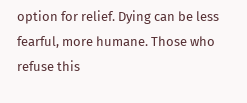option for relief. Dying can be less fearful, more humane. Those who refuse this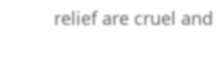relief are cruel and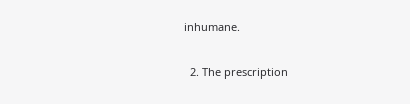inhumane.

  2. The prescription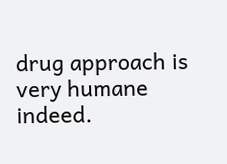drug approach is very humane indeed.